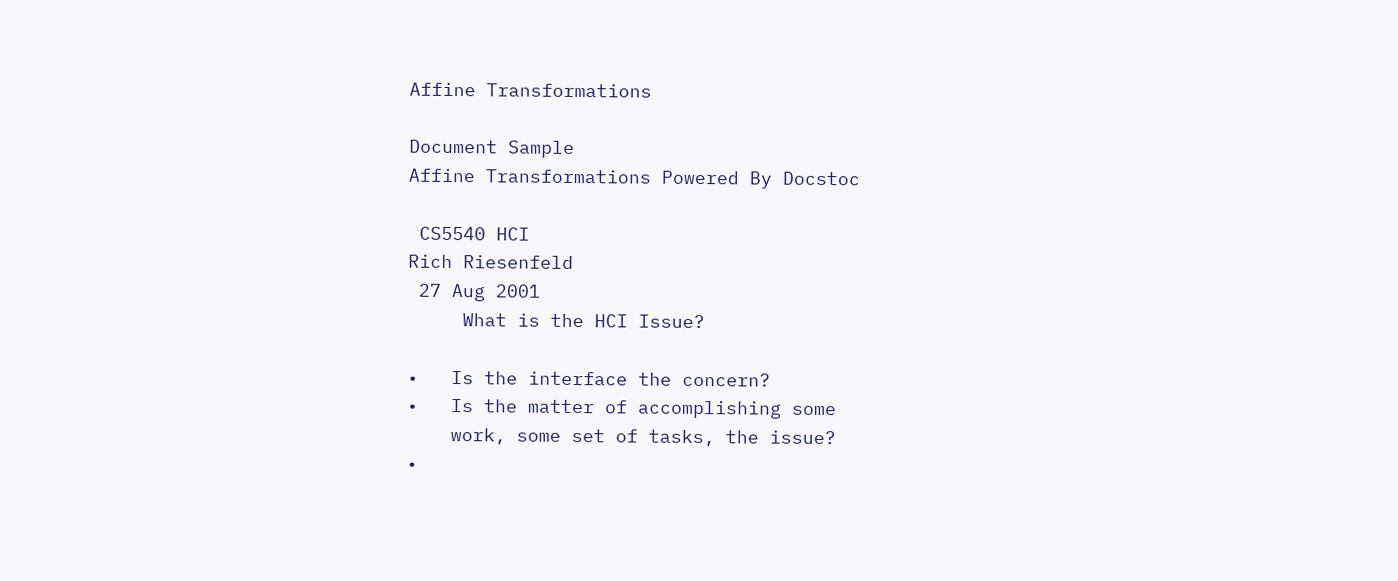Affine Transformations

Document Sample
Affine Transformations Powered By Docstoc

 CS5540 HCI
Rich Riesenfeld
 27 Aug 2001
     What is the HCI Issue?

•   Is the interface the concern?
•   Is the matter of accomplishing some
    work, some set of tasks, the issue?
•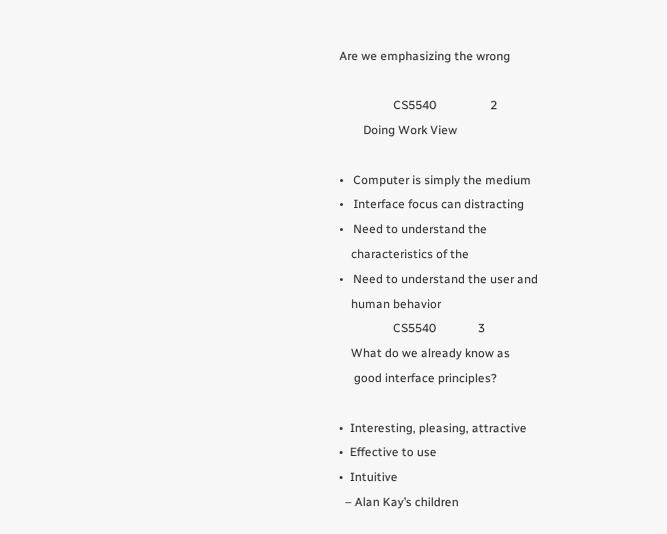Are we emphasizing the wrong

                  CS5540                  2
        Doing Work View

•   Computer is simply the medium
•   Interface focus can distracting
•   Need to understand the
    characteristics of the
•   Need to understand the user and
    human behavior
                  CS5540              3
    What do we already know as
     good interface principles?

•  Interesting, pleasing, attractive
•  Effective to use
•  Intuitive
  – Alan Kay’s children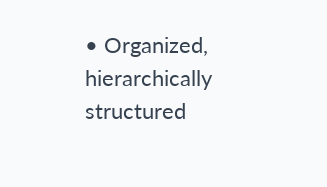• Organized, hierarchically structured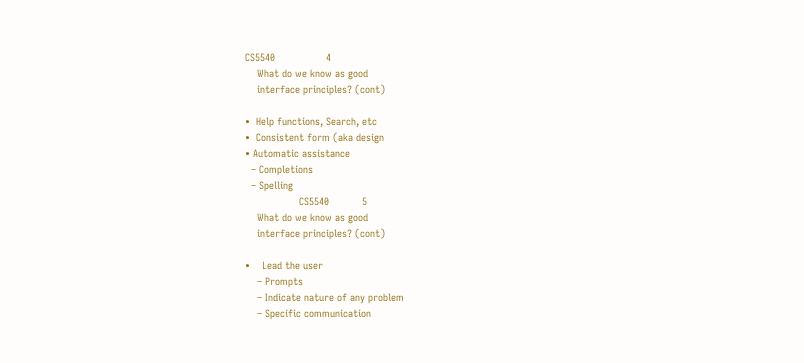CS5540                 4
    What do we know as good
    interface principles? (cont)

•  Help functions, Search, etc
•  Consistent form (aka design
• Automatic assistance
  – Completions
  – Spelling
                  CS5540           5
    What do we know as good
    interface principles? (cont)

•    Lead the user
    – Prompts
    – Indicate nature of any problem
    – Specific communication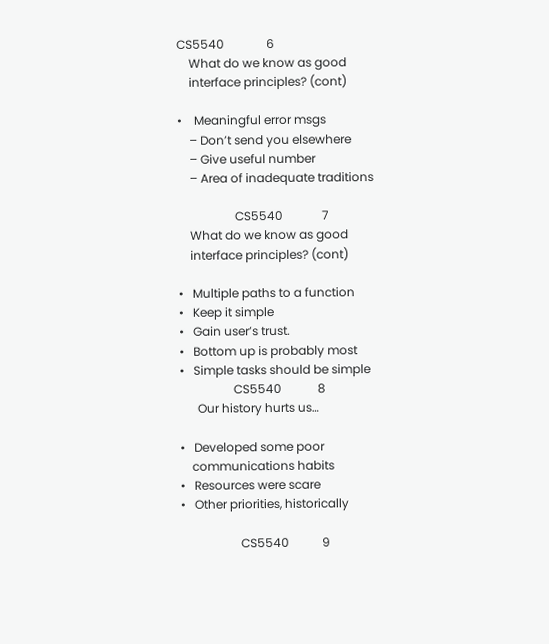CS5540              6
    What do we know as good
    interface principles? (cont)

•    Meaningful error msgs
    – Don’t send you elsewhere
    – Give useful number
    – Area of inadequate traditions

                   CS5540             7
    What do we know as good
    interface principles? (cont)

•   Multiple paths to a function
•   Keep it simple
•   Gain user’s trust.
•   Bottom up is probably most
•   Simple tasks should be simple
                  CS5540            8
      Our history hurts us…

•   Developed some poor
    communications habits
•   Resources were scare
•   Other priorities, historically

                    CS5540           9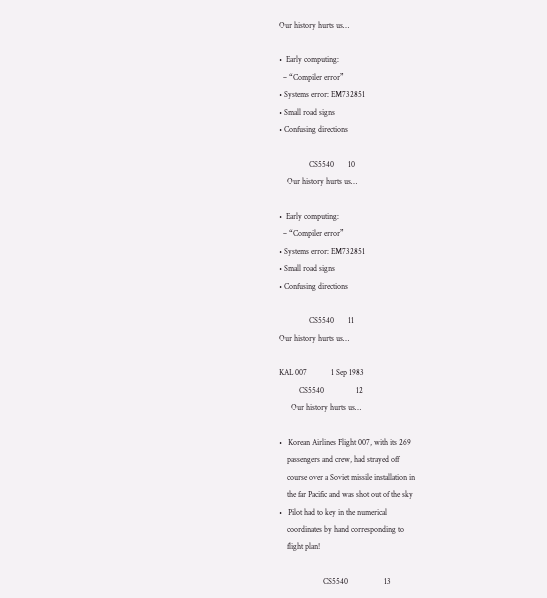Our history hurts us…

•  Early computing:
  – “Compiler error”
• Systems error: EM732851
• Small road signs
• Confusing directions

               CS5540       10
    Our history hurts us…

•  Early computing:
  – “Compiler error”
• Systems error: EM732851
• Small road signs
• Confusing directions

               CS5540       11
Our history hurts us…

KAL 007            1 Sep 1983
          CS5540                12
      Our history hurts us…

•   Korean Airlines Flight 007, with its 269
    passengers and crew, had strayed off
    course over a Soviet missile installation in
    the far Pacific and was shot out of the sky
•   Pilot had to key in the numerical
    coordinates by hand corresponding to
    flight plan!

                      CS5540                  13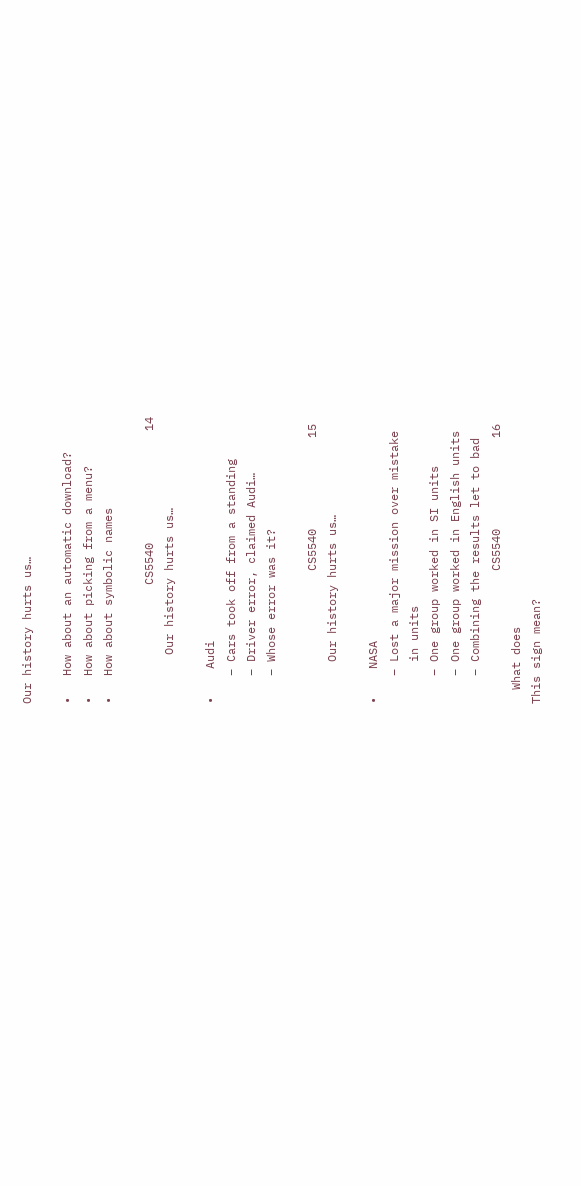Our history hurts us…

•   How about an automatic download?
•   How about picking from a menu?
•   How about symbolic names

                 CS5540                14
       Our history hurts us…

•    Audi
    – Cars took off from a standing
    – Driver error, claimed Audi…
    – Whose error was it?

                   CS5540             15
      Our history hurts us…

•    NASA
    – Lost a major mission over mistake
      in units
    – One group worked in SI units
    – One group worked in English units
    – Combining the results let to bad
                   CS5540             16
  What does
This sign mean?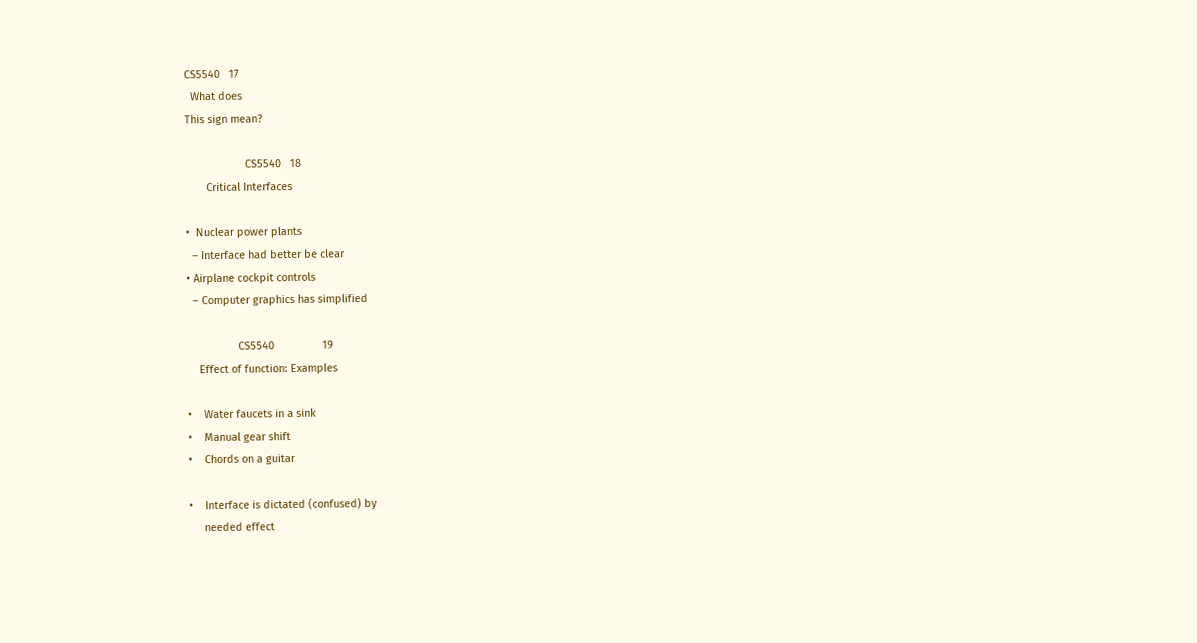CS5540   17
  What does
This sign mean?

                    CS5540   18
       Critical Interfaces

•  Nuclear power plants
  – Interface had better be clear
• Airplane cockpit controls
  – Computer graphics has simplified

                 CS5540                19
    Effect of function: Examples

•    Water faucets in a sink
•    Manual gear shift
•    Chords on a guitar

•    Interface is dictated (confused) by
     needed effect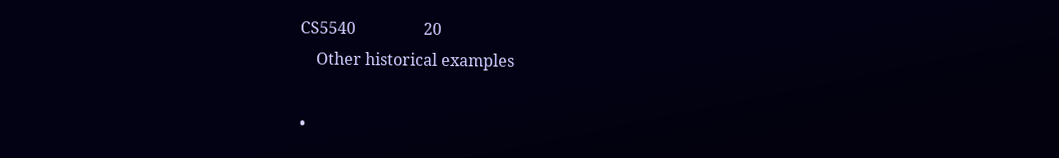CS5540                 20
    Other historical examples

•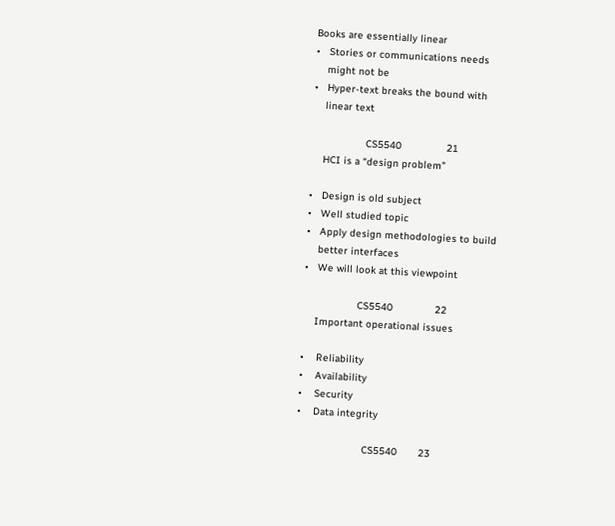Books are essentially linear
•   Stories or communications needs
    might not be
•   Hyper-text breaks the bound with
    linear text

                  CS5540               21
    HCI is a “design problem”

•   Design is old subject
•   Well studied topic
•   Apply design methodologies to build
    better interfaces
•   We will look at this viewpoint

                  CS5540              22
    Important operational issues

•    Reliability
•    Availability
•    Security
•    Data integrity

                      CS5540       23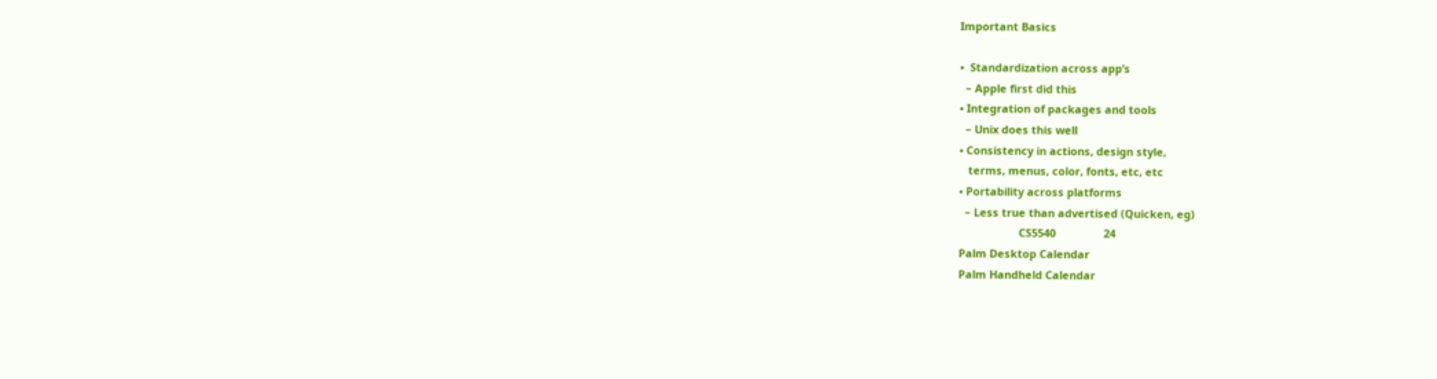Important Basics

•  Standardization across app’s
  – Apple first did this
• Integration of packages and tools
  – Unix does this well
• Consistency in actions, design style,
   terms, menus, color, fonts, etc, etc
• Portability across platforms
  – Less true than advertised (Quicken, eg)
                    CS5540                24
Palm Desktop Calendar
Palm Handheld Calendar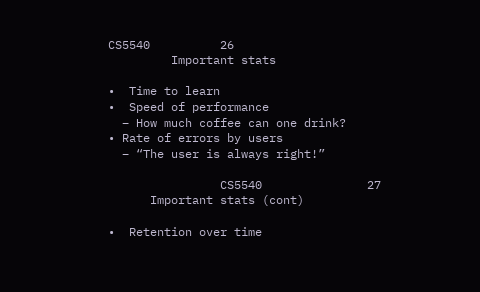CS5540          26
         Important stats

•  Time to learn
•  Speed of performance
  – How much coffee can one drink?
• Rate of errors by users
  – “The user is always right!”

                CS5540               27
      Important stats (cont)

•  Retention over time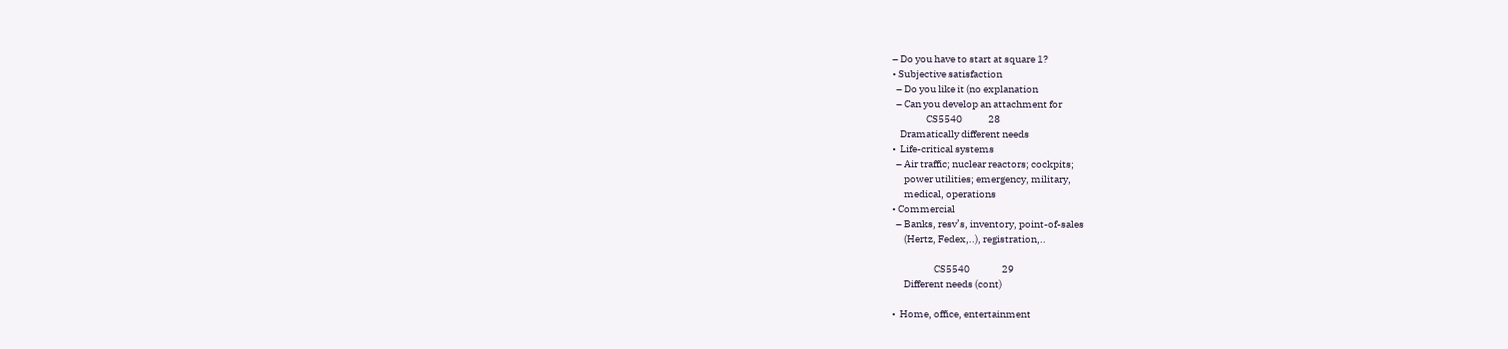– Do you have to start at square 1?
• Subjective satisfaction
  – Do you like it (no explanation
  – Can you develop an attachment for
                 CS5540             28
    Dramatically different needs
•  Life-critical systems
  – Air traffic; nuclear reactors; cockpits;
      power utilities; emergency, military,
      medical, operations
• Commercial
  – Banks, resv’s, inventory, point-of-sales
      (Hertz, Fedex,..), registration,..

                     CS5540                29
      Different needs (cont)

•  Home, office, entertainment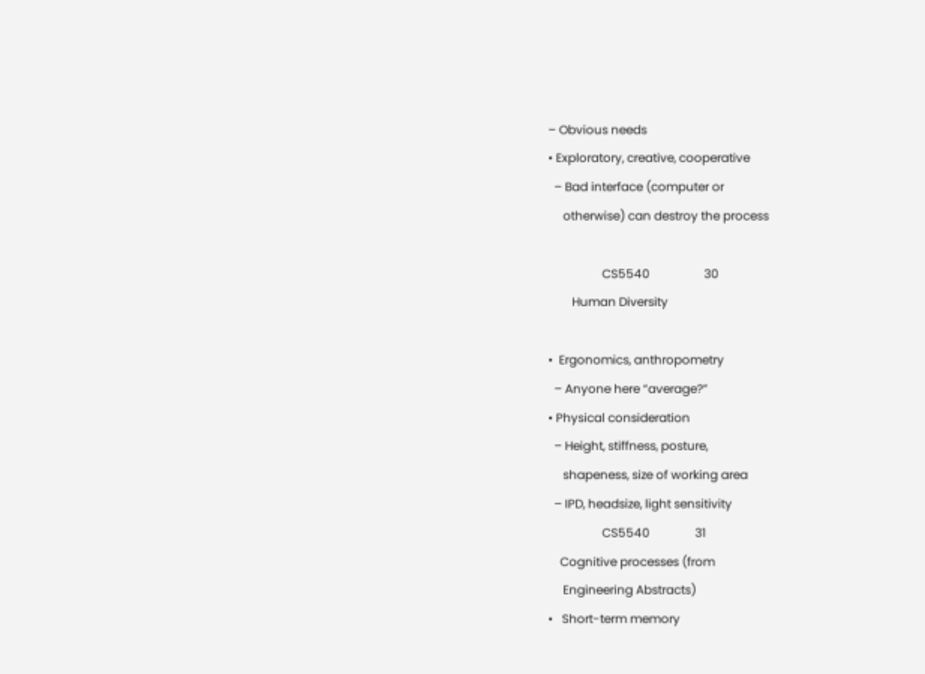– Obvious needs
• Exploratory, creative, cooperative
  – Bad interface (computer or
     otherwise) can destroy the process

                  CS5540                  30
        Human Diversity

•  Ergonomics, anthropometry
  – Anyone here “average?”
• Physical consideration
  – Height, stiffness, posture,
     shapeness, size of working area
  – IPD, headsize, light sensitivity
                  CS5540               31
    Cognitive processes (from
     Engineering Abstracts)
•   Short-term memory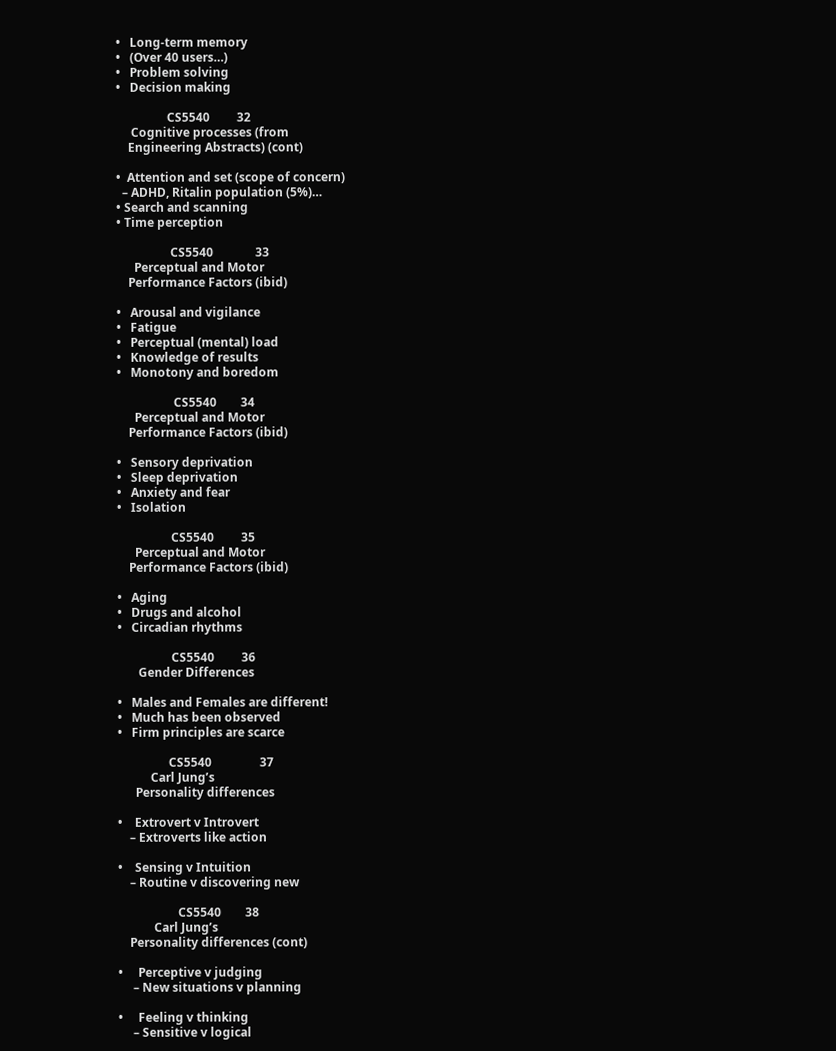•   Long-term memory
•   (Over 40 users…)
•   Problem solving
•   Decision making

                 CS5540         32
     Cognitive processes (from
    Engineering Abstracts) (cont)

•  Attention and set (scope of concern)
  – ADHD, Ritalin population (5%)…
• Search and scanning
• Time perception

                  CS5540              33
      Perceptual and Motor
    Performance Factors (ibid)

•   Arousal and vigilance
•   Fatigue
•   Perceptual (mental) load
•   Knowledge of results
•   Monotony and boredom

                   CS5540        34
      Perceptual and Motor
    Performance Factors (ibid)

•   Sensory deprivation
•   Sleep deprivation
•   Anxiety and fear
•   Isolation

                  CS5540         35
      Perceptual and Motor
    Performance Factors (ibid)

•   Aging
•   Drugs and alcohol
•   Circadian rhythms

                  CS5540         36
       Gender Differences

•   Males and Females are different!
•   Much has been observed
•   Firm principles are scarce

                 CS5540                37
           Carl Jung’s
      Personality differences

•    Extrovert v Introvert
    – Extroverts like action

•    Sensing v Intuition
    – Routine v discovering new

                    CS5540        38
            Carl Jung’s
    Personality differences (cont)

•     Perceptive v judging
     – New situations v planning

•     Feeling v thinking
     – Sensitive v logical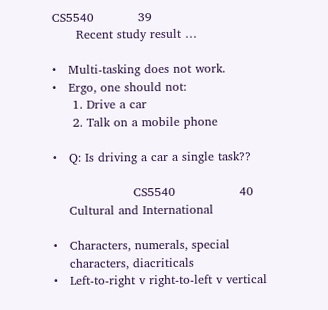CS5540           39
      Recent study result …

•   Multi-tasking does not work.
•   Ergo, one should not:
     1. Drive a car
     2. Talk on a mobile phone

•   Q: Is driving a car a single task??

                    CS5540                40
    Cultural and International

•   Characters, numerals, special
    characters, diacriticals
•   Left-to-right v right-to-left v vertical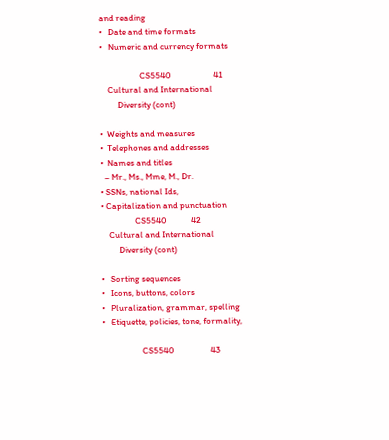and reading
•   Date and time formats
•   Numeric and currency formats

                    CS5540                     41
    Cultural and International
         Diversity (cont)

•  Weights and measures
•  Telephones and addresses
•  Names and titles
  – Mr., Ms., Mme, M., Dr.
• SSNs, national Ids,
• Capitalization and punctuation
                 CS5540            42
    Cultural and International
         Diversity (cont)

•   Sorting sequences
•   Icons, buttons, colors
•   Pluralization, grammar, spelling
•   Etiquette, policies, tone, formality,

                    CS5540                  43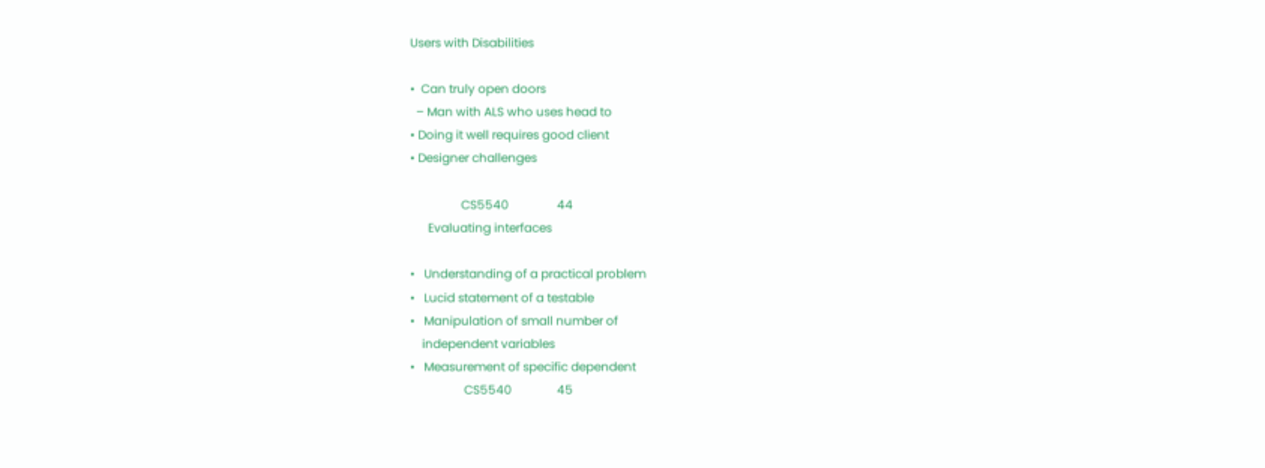Users with Disabilities

•  Can truly open doors
  – Man with ALS who uses head to
• Doing it well requires good client
• Designer challenges

                 CS5540                44
      Evaluating interfaces

•   Understanding of a practical problem
•   Lucid statement of a testable
•   Manipulation of small number of
    independent variables
•   Measurement of specific dependent
                  CS5540               45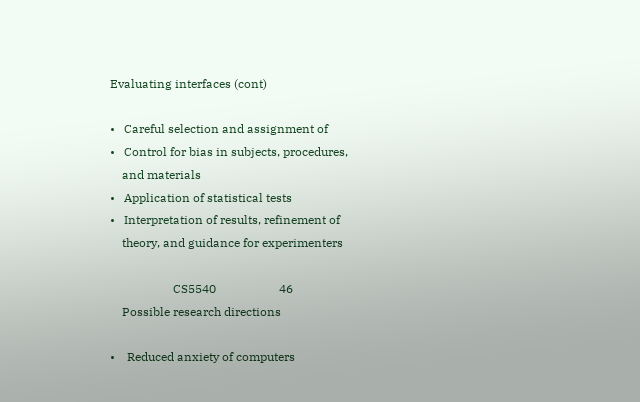Evaluating interfaces (cont)

•   Careful selection and assignment of
•   Control for bias in subjects, procedures,
    and materials
•   Application of statistical tests
•   Interpretation of results, refinement of
    theory, and guidance for experimenters

                     CS5540                     46
    Possible research directions

•    Reduced anxiety of computers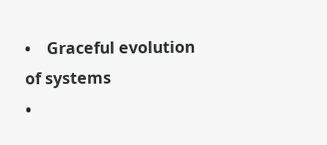•    Graceful evolution of systems
•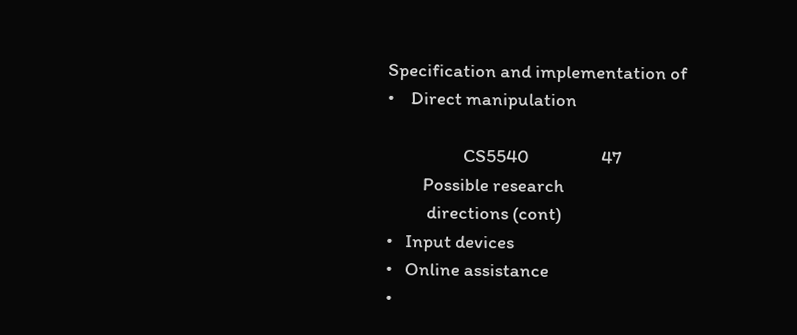Specification and implementation of
•    Direct manipulation

                   CS5540                  47
         Possible research
          directions (cont)
•   Input devices
•   Online assistance
•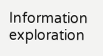Information exploration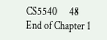CS5540      48
End of Chapter 1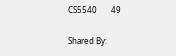CS5540       49

Shared By: